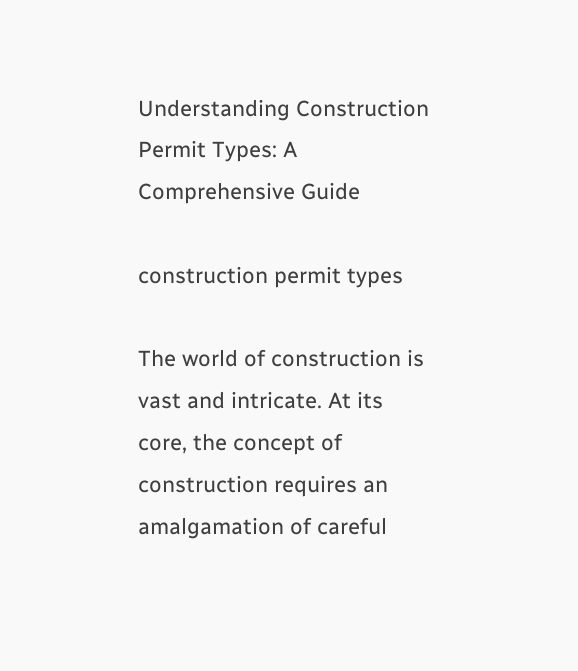Understanding Construction Permit Types: A Comprehensive Guide

construction permit types

The world of construction is vast and intricate. At its core, the concept of construction requires an amalgamation of careful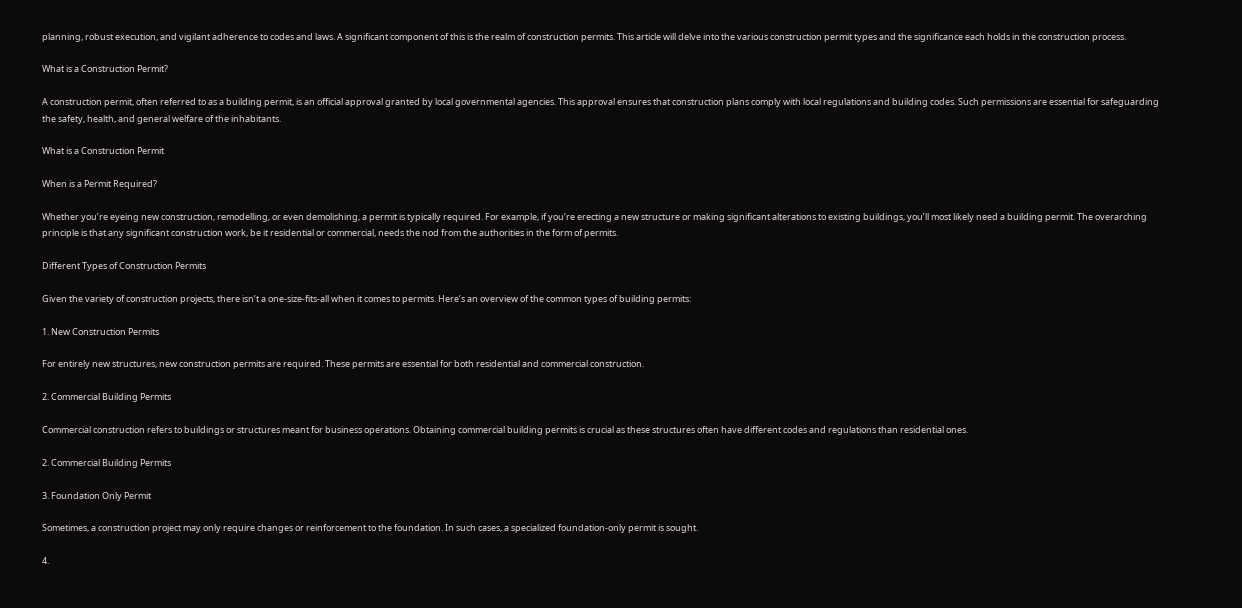planning, robust execution, and vigilant adherence to codes and laws. A significant component of this is the realm of construction permits. This article will delve into the various construction permit types and the significance each holds in the construction process.

What is a Construction Permit?

A construction permit, often referred to as a building permit, is an official approval granted by local governmental agencies. This approval ensures that construction plans comply with local regulations and building codes. Such permissions are essential for safeguarding the safety, health, and general welfare of the inhabitants.

What is a Construction Permit

When is a Permit Required?

Whether you’re eyeing new construction, remodelling, or even demolishing, a permit is typically required. For example, if you’re erecting a new structure or making significant alterations to existing buildings, you’ll most likely need a building permit. The overarching principle is that any significant construction work, be it residential or commercial, needs the nod from the authorities in the form of permits.

Different Types of Construction Permits

Given the variety of construction projects, there isn’t a one-size-fits-all when it comes to permits. Here’s an overview of the common types of building permits:

1. New Construction Permits

For entirely new structures, new construction permits are required. These permits are essential for both residential and commercial construction.

2. Commercial Building Permits

Commercial construction refers to buildings or structures meant for business operations. Obtaining commercial building permits is crucial as these structures often have different codes and regulations than residential ones.

2. Commercial Building Permits

3. Foundation Only Permit

Sometimes, a construction project may only require changes or reinforcement to the foundation. In such cases, a specialized foundation-only permit is sought.

4.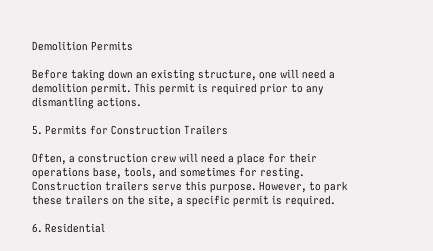Demolition Permits

Before taking down an existing structure, one will need a demolition permit. This permit is required prior to any dismantling actions.

5. Permits for Construction Trailers

Often, a construction crew will need a place for their operations base, tools, and sometimes for resting. Construction trailers serve this purpose. However, to park these trailers on the site, a specific permit is required.

6. Residential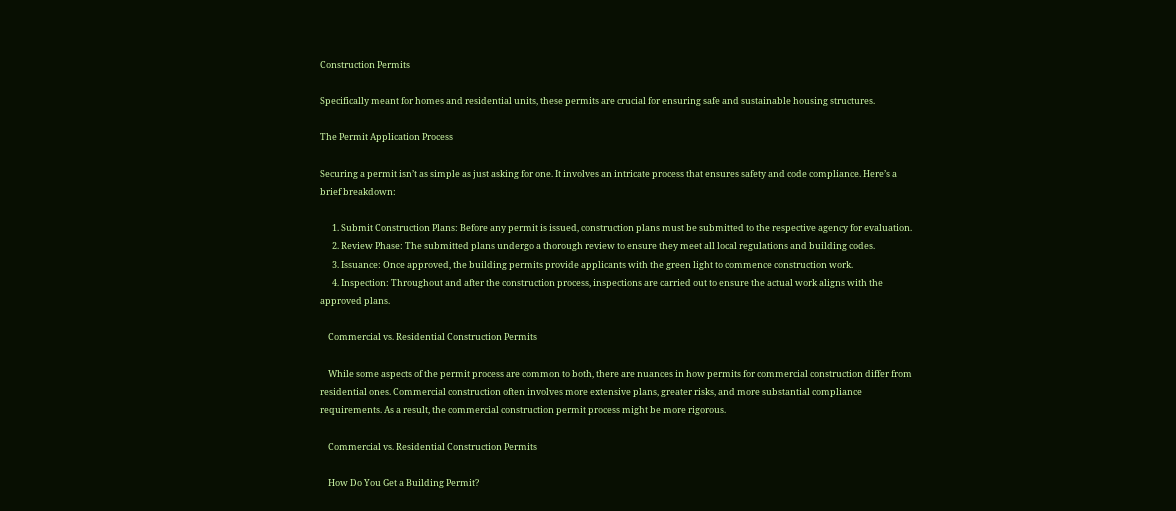Construction Permits

Specifically meant for homes and residential units, these permits are crucial for ensuring safe and sustainable housing structures.

The Permit Application Process

Securing a permit isn’t as simple as just asking for one. It involves an intricate process that ensures safety and code compliance. Here’s a brief breakdown:

      1. Submit Construction Plans: Before any permit is issued, construction plans must be submitted to the respective agency for evaluation.
      2. Review Phase: The submitted plans undergo a thorough review to ensure they meet all local regulations and building codes.
      3. Issuance: Once approved, the building permits provide applicants with the green light to commence construction work.
      4. Inspection: Throughout and after the construction process, inspections are carried out to ensure the actual work aligns with the approved plans.

    Commercial vs. Residential Construction Permits

    While some aspects of the permit process are common to both, there are nuances in how permits for commercial construction differ from residential ones. Commercial construction often involves more extensive plans, greater risks, and more substantial compliance requirements. As a result, the commercial construction permit process might be more rigorous.

    Commercial vs. Residential Construction Permits

    How Do You Get a Building Permit?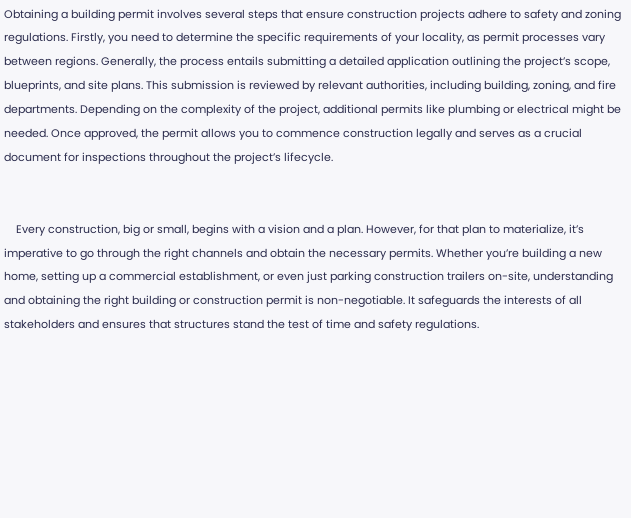Obtaining a building permit involves several steps that ensure construction projects adhere to safety and zoning regulations. Firstly, you need to determine the specific requirements of your locality, as permit processes vary between regions. Generally, the process entails submitting a detailed application outlining the project’s scope, blueprints, and site plans. This submission is reviewed by relevant authorities, including building, zoning, and fire departments. Depending on the complexity of the project, additional permits like plumbing or electrical might be needed. Once approved, the permit allows you to commence construction legally and serves as a crucial document for inspections throughout the project’s lifecycle.


    Every construction, big or small, begins with a vision and a plan. However, for that plan to materialize, it’s imperative to go through the right channels and obtain the necessary permits. Whether you’re building a new home, setting up a commercial establishment, or even just parking construction trailers on-site, understanding and obtaining the right building or construction permit is non-negotiable. It safeguards the interests of all stakeholders and ensures that structures stand the test of time and safety regulations.